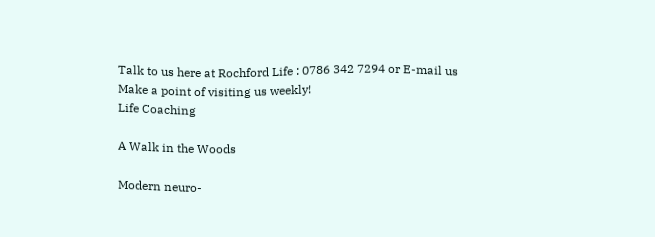Talk to us here at Rochford Life : 0786 342 7294 or E-mail us
Make a point of visiting us weekly!
Life Coaching

A Walk in the Woods

Modern neuro-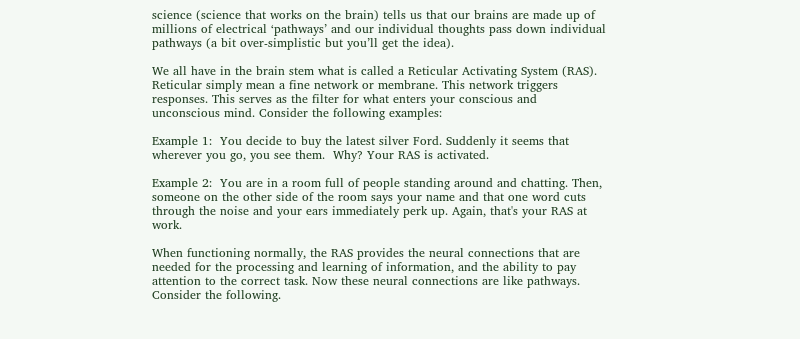science (science that works on the brain) tells us that our brains are made up of millions of electrical ‘pathways’ and our individual thoughts pass down individual pathways (a bit over-simplistic but you’ll get the idea).

We all have in the brain stem what is called a Reticular Activating System (RAS). Reticular simply mean a fine network or membrane. This network triggers responses. This serves as the filter for what enters your conscious and unconscious mind. Consider the following examples:

Example 1:  You decide to buy the latest silver Ford. Suddenly it seems that wherever you go, you see them.  Why? Your RAS is activated.

Example 2:  You are in a room full of people standing around and chatting. Then, someone on the other side of the room says your name and that one word cuts through the noise and your ears immediately perk up. Again, that's your RAS at work.

When functioning normally, the RAS provides the neural connections that are needed for the processing and learning of information, and the ability to pay attention to the correct task. Now these neural connections are like pathways. Consider the following.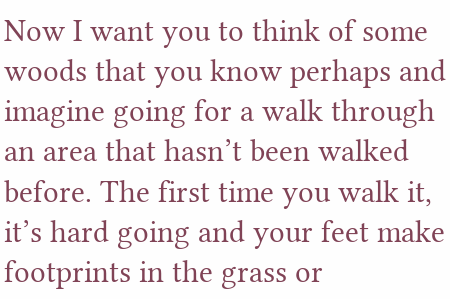Now I want you to think of some woods that you know perhaps and imagine going for a walk through an area that hasn’t been walked before. The first time you walk it, it’s hard going and your feet make footprints in the grass or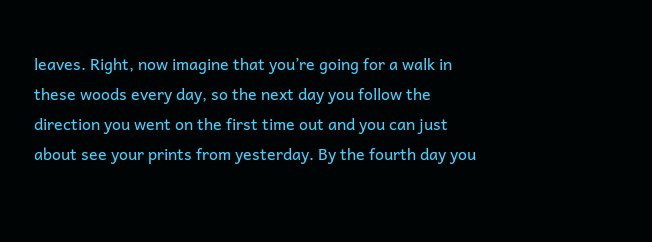leaves. Right, now imagine that you’re going for a walk in these woods every day, so the next day you follow the direction you went on the first time out and you can just about see your prints from yesterday. By the fourth day you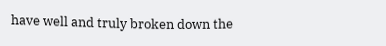have well and truly broken down the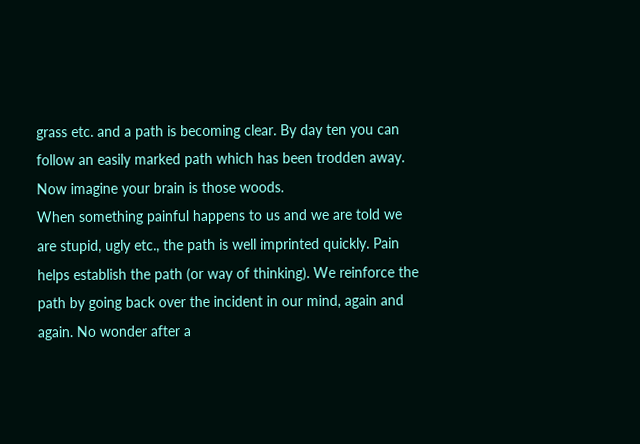grass etc. and a path is becoming clear. By day ten you can follow an easily marked path which has been trodden away. Now imagine your brain is those woods.
When something painful happens to us and we are told we are stupid, ugly etc., the path is well imprinted quickly. Pain helps establish the path (or way of thinking). We reinforce the path by going back over the incident in our mind, again and again. No wonder after a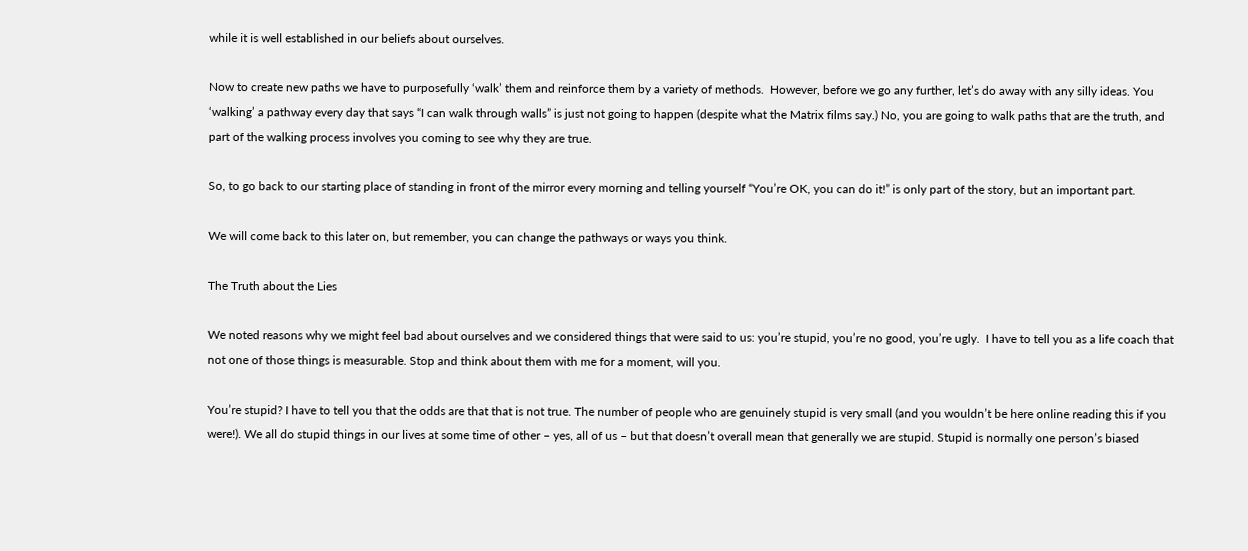while it is well established in our beliefs about ourselves.

Now to create new paths we have to purposefully ‘walk’ them and reinforce them by a variety of methods.  However, before we go any further, let’s do away with any silly ideas. You ‘walking’ a pathway every day that says “I can walk through walls” is just not going to happen (despite what the Matrix films say.) No, you are going to walk paths that are the truth, and part of the walking process involves you coming to see why they are true.

So, to go back to our starting place of standing in front of the mirror every morning and telling yourself “You’re OK, you can do it!” is only part of the story, but an important part.

We will come back to this later on, but remember, you can change the pathways or ways you think.

The Truth about the Lies

We noted reasons why we might feel bad about ourselves and we considered things that were said to us: you’re stupid, you’re no good, you’re ugly.  I have to tell you as a life coach that not one of those things is measurable. Stop and think about them with me for a moment, will you.

You’re stupid? I have to tell you that the odds are that that is not true. The number of people who are genuinely stupid is very small (and you wouldn’t be here online reading this if you were!). We all do stupid things in our lives at some time of other – yes, all of us – but that doesn’t overall mean that generally we are stupid. Stupid is normally one person’s biased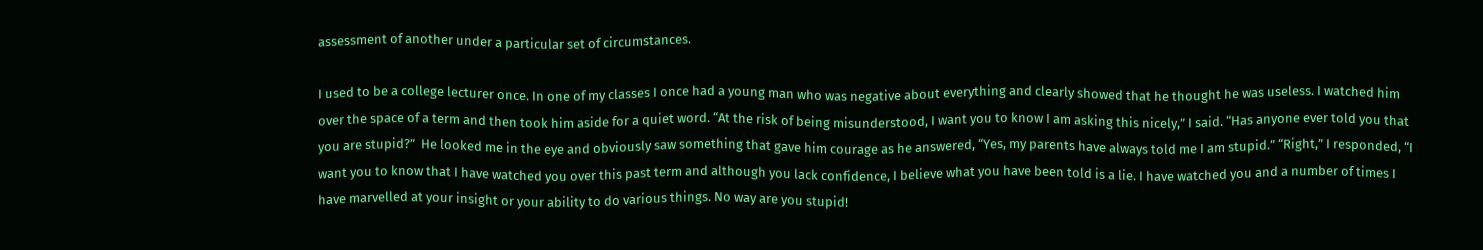assessment of another under a particular set of circumstances.

I used to be a college lecturer once. In one of my classes I once had a young man who was negative about everything and clearly showed that he thought he was useless. I watched him over the space of a term and then took him aside for a quiet word. “At the risk of being misunderstood, I want you to know I am asking this nicely,” I said. “Has anyone ever told you that you are stupid?”  He looked me in the eye and obviously saw something that gave him courage as he answered, “Yes, my parents have always told me I am stupid.” “Right,” I responded, “I want you to know that I have watched you over this past term and although you lack confidence, I believe what you have been told is a lie. I have watched you and a number of times I have marvelled at your insight or your ability to do various things. No way are you stupid!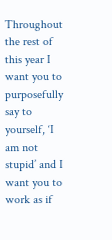Throughout the rest of this year I want you to purposefully say to yourself, ‘I am not stupid’ and I want you to work as if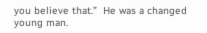you believe that.”  He was a changed young man.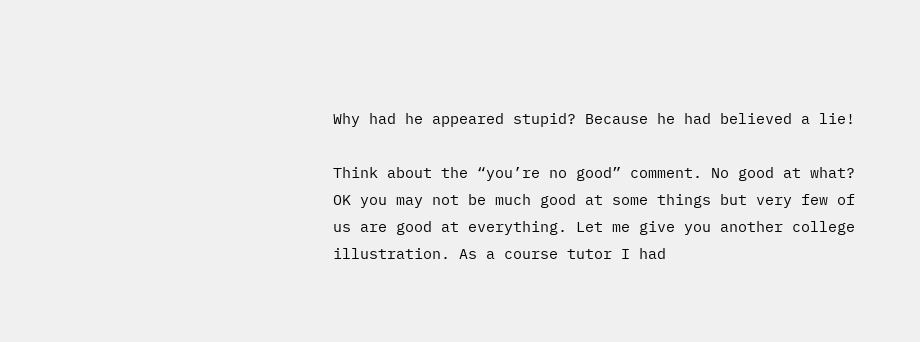Why had he appeared stupid? Because he had believed a lie!

Think about the “you’re no good” comment. No good at what?  OK you may not be much good at some things but very few of us are good at everything. Let me give you another college illustration. As a course tutor I had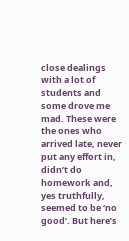close dealings with a lot of students and some drove me mad. These were the ones who arrived late, never put any effort in, didn’t do homework and, yes truthfully, seemed to be ‘no good’. But here’s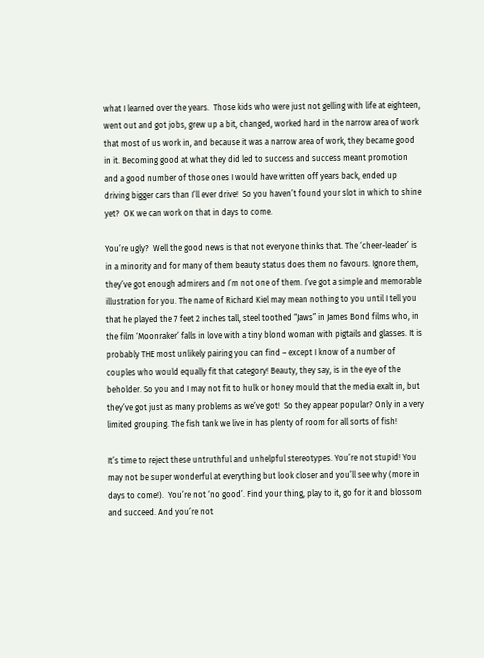what I learned over the years.  Those kids who were just not gelling with life at eighteen, went out and got jobs, grew up a bit, changed, worked hard in the narrow area of work that most of us work in, and because it was a narrow area of work, they became good in it. Becoming good at what they did led to success and success meant promotion and a good number of those ones I would have written off years back, ended up driving bigger cars than I’ll ever drive!  So you haven’t found your slot in which to shine yet?  OK we can work on that in days to come.

You’re ugly?  Well the good news is that not everyone thinks that. The ‘cheer-leader’ is in a minority and for many of them beauty status does them no favours. Ignore them, they’ve got enough admirers and I’m not one of them. I’ve got a simple and memorable illustration for you. The name of Richard Kiel may mean nothing to you until I tell you that he played the 7 feet 2 inches tall, steel toothed “Jaws” in James Bond films who, in the film ‘Moonraker’ falls in love with a tiny blond woman with pigtails and glasses. It is probably THE most unlikely pairing you can find – except I know of a number of couples who would equally fit that category! Beauty, they say, is in the eye of the beholder. So you and I may not fit to hulk or honey mould that the media exalt in, but they’ve got just as many problems as we’ve got!  So they appear popular? Only in a very limited grouping. The fish tank we live in has plenty of room for all sorts of fish!

It’s time to reject these untruthful and unhelpful stereotypes. You’re not stupid! You may not be super wonderful at everything but look closer and you’ll see why (more in days to come!).  You’re not ‘no good’. Find your thing, play to it, go for it and blossom and succeed. And you’re not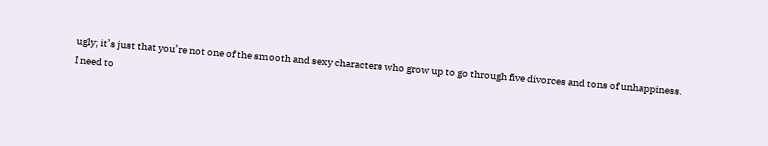ugly; it’s just that you’re not one of the smooth and sexy characters who grow up to go through five divorces and tons of unhappiness.
I need to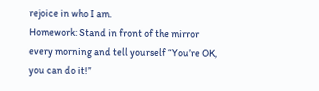rejoice in who I am.
Homework: Stand in front of the mirror every morning and tell yourself “You’re OK, you can do it!”